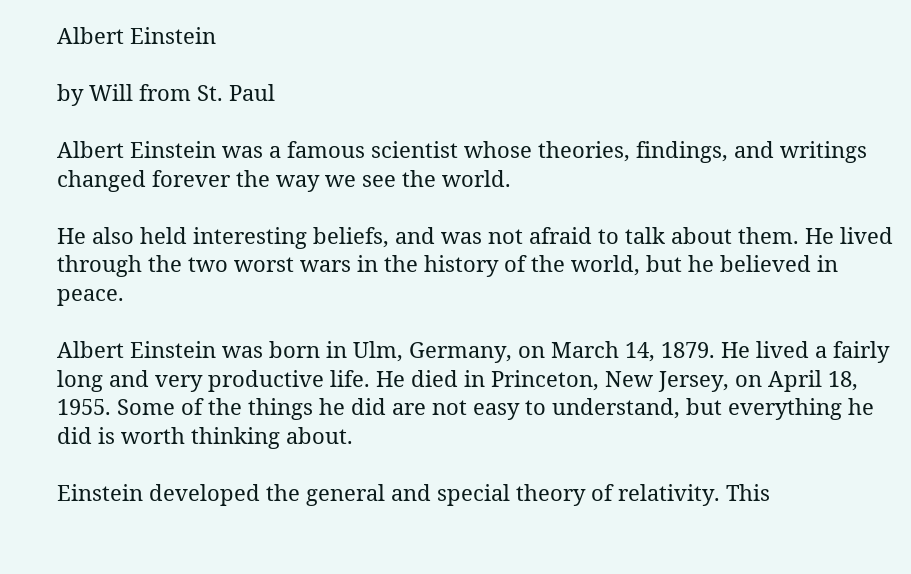Albert Einstein

by Will from St. Paul

Albert Einstein was a famous scientist whose theories, findings, and writings changed forever the way we see the world.

He also held interesting beliefs, and was not afraid to talk about them. He lived through the two worst wars in the history of the world, but he believed in peace.

Albert Einstein was born in Ulm, Germany, on March 14, 1879. He lived a fairly long and very productive life. He died in Princeton, New Jersey, on April 18, 1955. Some of the things he did are not easy to understand, but everything he did is worth thinking about.

Einstein developed the general and special theory of relativity. This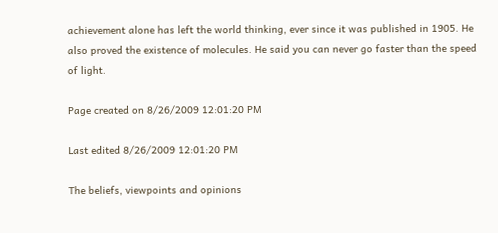achievement alone has left the world thinking, ever since it was published in 1905. He also proved the existence of molecules. He said you can never go faster than the speed of light.

Page created on 8/26/2009 12:01:20 PM

Last edited 8/26/2009 12:01:20 PM

The beliefs, viewpoints and opinions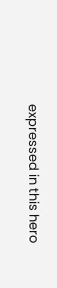expressed in this hero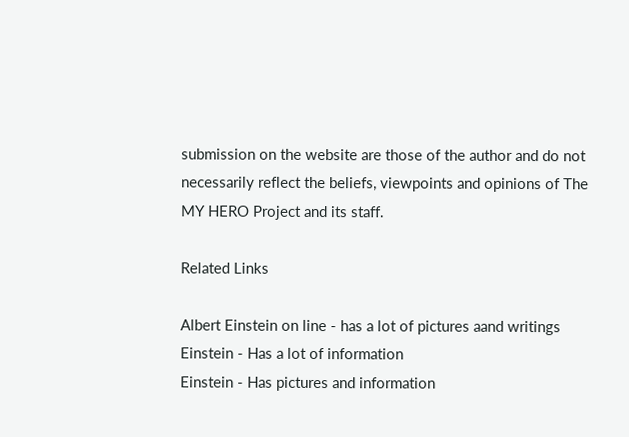submission on the website are those of the author and do not necessarily reflect the beliefs, viewpoints and opinions of The MY HERO Project and its staff.

Related Links

Albert Einstein on line - has a lot of pictures aand writings
Einstein - Has a lot of information
Einstein - Has pictures and information